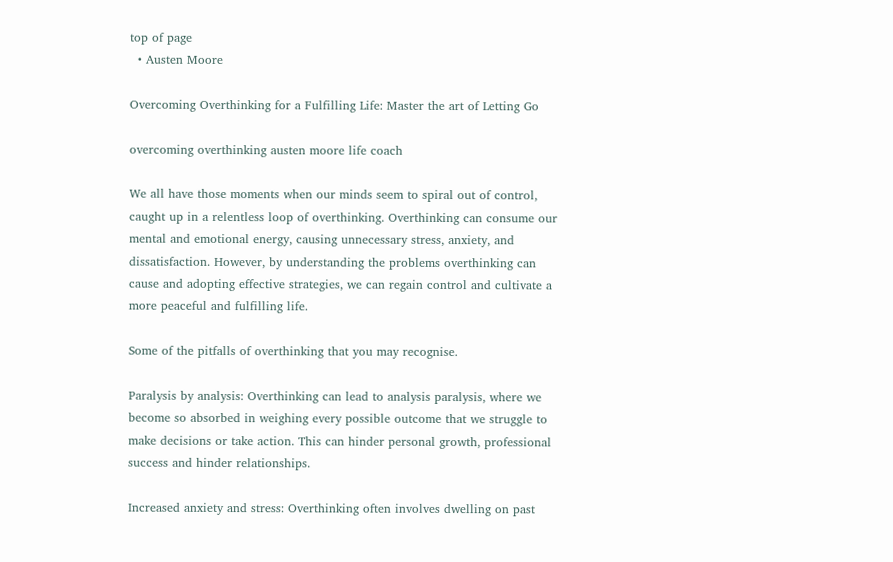top of page
  • Austen Moore

Overcoming Overthinking for a Fulfilling Life: Master the art of Letting Go

overcoming overthinking austen moore life coach

We all have those moments when our minds seem to spiral out of control, caught up in a relentless loop of overthinking. Overthinking can consume our mental and emotional energy, causing unnecessary stress, anxiety, and dissatisfaction. However, by understanding the problems overthinking can cause and adopting effective strategies, we can regain control and cultivate a more peaceful and fulfilling life.

Some of the pitfalls of overthinking that you may recognise.

Paralysis by analysis: Overthinking can lead to analysis paralysis, where we become so absorbed in weighing every possible outcome that we struggle to make decisions or take action. This can hinder personal growth, professional success and hinder relationships.

Increased anxiety and stress: Overthinking often involves dwelling on past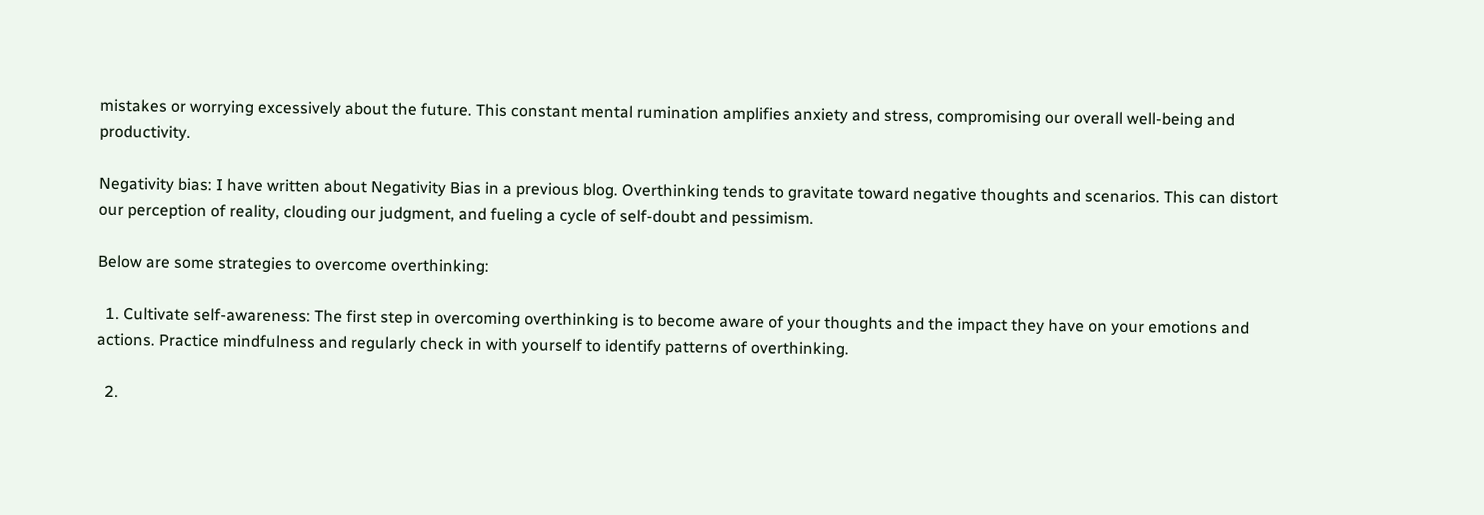mistakes or worrying excessively about the future. This constant mental rumination amplifies anxiety and stress, compromising our overall well-being and productivity.

Negativity bias: I have written about Negativity Bias in a previous blog. Overthinking tends to gravitate toward negative thoughts and scenarios. This can distort our perception of reality, clouding our judgment, and fueling a cycle of self-doubt and pessimism.

Below are some strategies to overcome overthinking:

  1. Cultivate self-awareness: The first step in overcoming overthinking is to become aware of your thoughts and the impact they have on your emotions and actions. Practice mindfulness and regularly check in with yourself to identify patterns of overthinking.

  2.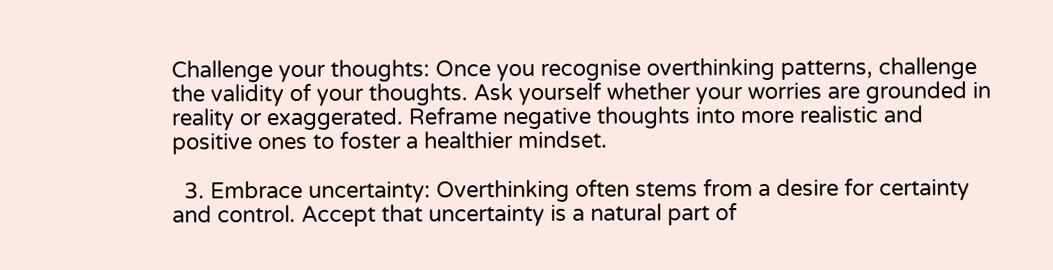Challenge your thoughts: Once you recognise overthinking patterns, challenge the validity of your thoughts. Ask yourself whether your worries are grounded in reality or exaggerated. Reframe negative thoughts into more realistic and positive ones to foster a healthier mindset.

  3. Embrace uncertainty: Overthinking often stems from a desire for certainty and control. Accept that uncertainty is a natural part of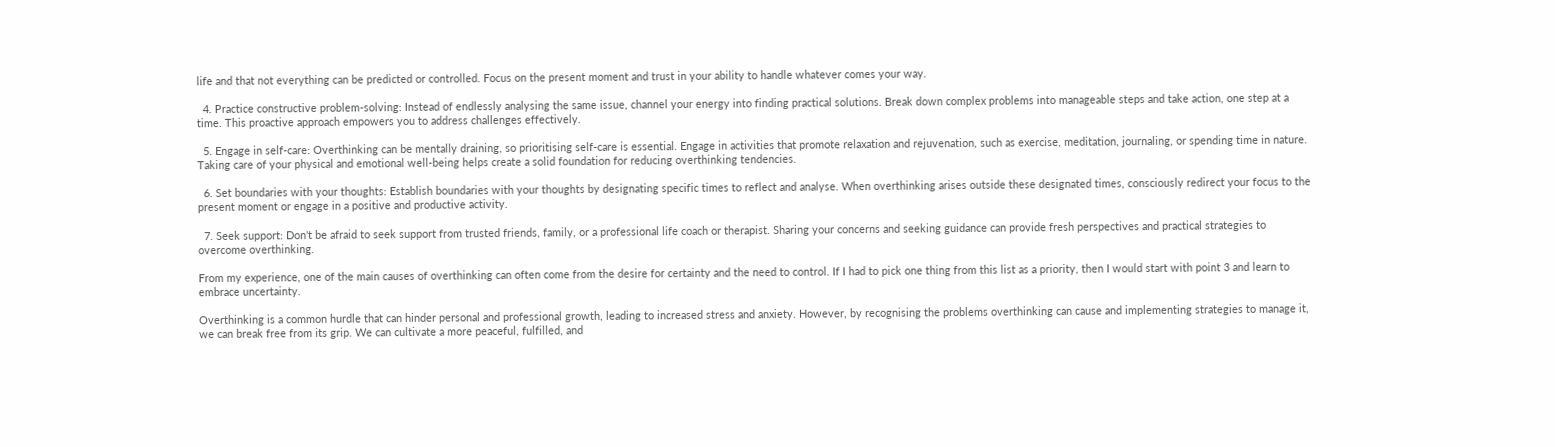life and that not everything can be predicted or controlled. Focus on the present moment and trust in your ability to handle whatever comes your way.

  4. Practice constructive problem-solving: Instead of endlessly analysing the same issue, channel your energy into finding practical solutions. Break down complex problems into manageable steps and take action, one step at a time. This proactive approach empowers you to address challenges effectively.

  5. Engage in self-care: Overthinking can be mentally draining, so prioritising self-care is essential. Engage in activities that promote relaxation and rejuvenation, such as exercise, meditation, journaling, or spending time in nature. Taking care of your physical and emotional well-being helps create a solid foundation for reducing overthinking tendencies.

  6. Set boundaries with your thoughts: Establish boundaries with your thoughts by designating specific times to reflect and analyse. When overthinking arises outside these designated times, consciously redirect your focus to the present moment or engage in a positive and productive activity.

  7. Seek support: Don't be afraid to seek support from trusted friends, family, or a professional life coach or therapist. Sharing your concerns and seeking guidance can provide fresh perspectives and practical strategies to overcome overthinking.

From my experience, one of the main causes of overthinking can often come from the desire for certainty and the need to control. If I had to pick one thing from this list as a priority, then I would start with point 3 and learn to embrace uncertainty.

Overthinking is a common hurdle that can hinder personal and professional growth, leading to increased stress and anxiety. However, by recognising the problems overthinking can cause and implementing strategies to manage it, we can break free from its grip. We can cultivate a more peaceful, fulfilled, and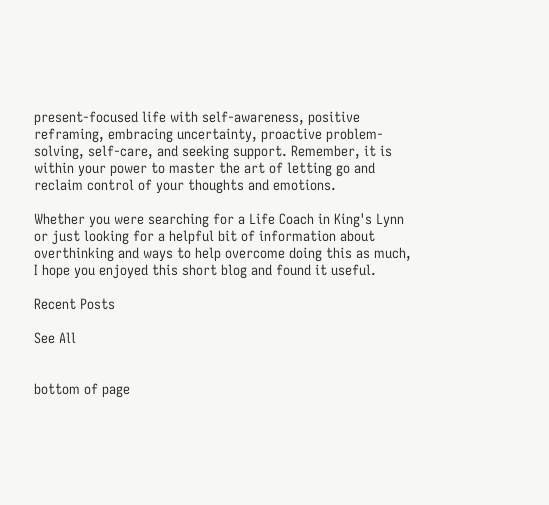present-focused life with self-awareness, positive reframing, embracing uncertainty, proactive problem-solving, self-care, and seeking support. Remember, it is within your power to master the art of letting go and reclaim control of your thoughts and emotions.

Whether you were searching for a Life Coach in King's Lynn or just looking for a helpful bit of information about overthinking and ways to help overcome doing this as much, I hope you enjoyed this short blog and found it useful.

Recent Posts

See All


bottom of page